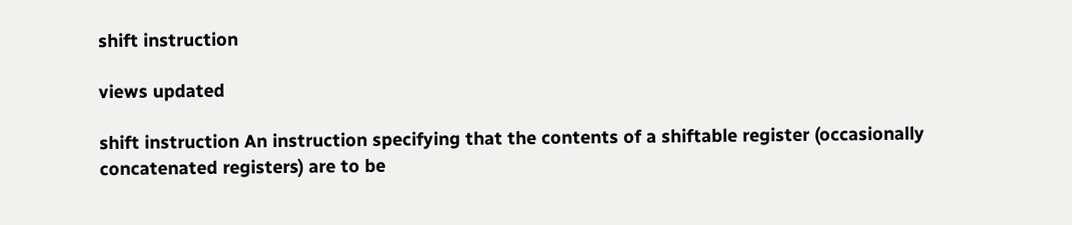shift instruction

views updated

shift instruction An instruction specifying that the contents of a shiftable register (occasionally concatenated registers) are to be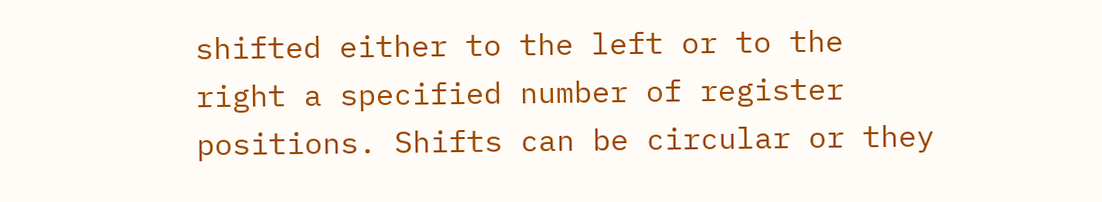shifted either to the left or to the right a specified number of register positions. Shifts can be circular or they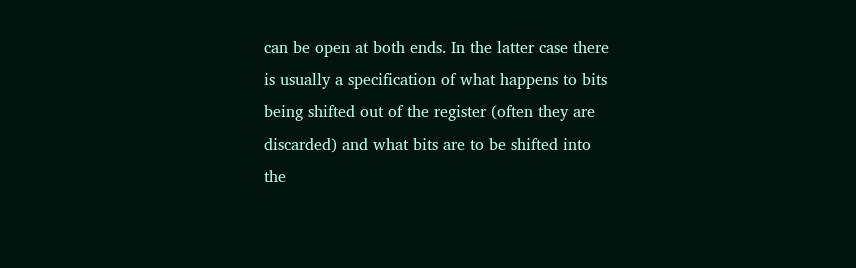can be open at both ends. In the latter case there is usually a specification of what happens to bits being shifted out of the register (often they are discarded) and what bits are to be shifted into the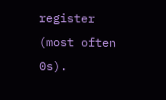register (most often 0s).